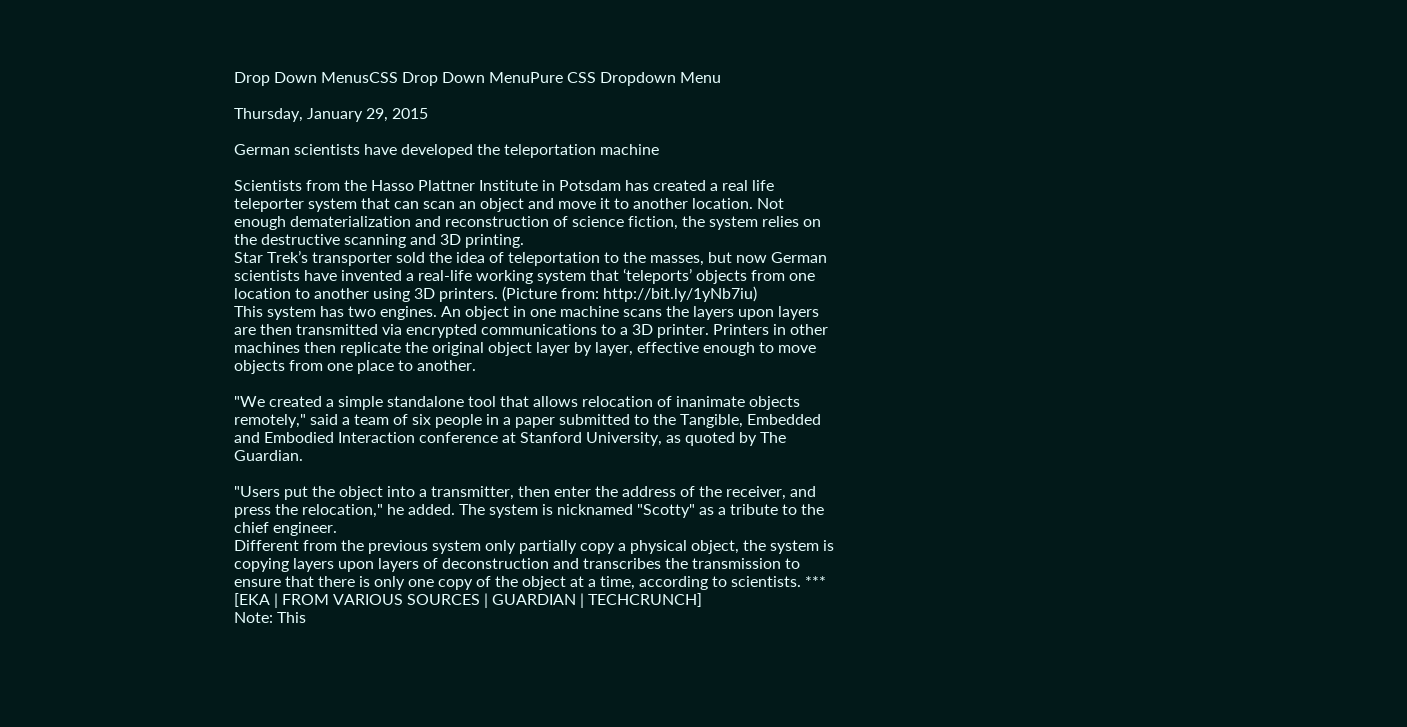Drop Down MenusCSS Drop Down MenuPure CSS Dropdown Menu

Thursday, January 29, 2015

German scientists have developed the teleportation machine

Scientists from the Hasso Plattner Institute in Potsdam has created a real life teleporter system that can scan an object and move it to another location. Not enough dematerialization and reconstruction of science fiction, the system relies on the destructive scanning and 3D printing.
Star Trek’s transporter sold the idea of teleportation to the masses, but now German scientists have invented a real-life working system that ‘teleports’ objects from one location to another using 3D printers. (Picture from: http://bit.ly/1yNb7iu)
This system has two engines. An object in one machine scans the layers upon layers are then transmitted via encrypted communications to a 3D printer. Printers in other machines then replicate the original object layer by layer, effective enough to move objects from one place to another.

"We created a simple standalone tool that allows relocation of inanimate objects remotely," said a team of six people in a paper submitted to the Tangible, Embedded and Embodied Interaction conference at Stanford University, as quoted by The Guardian.

"Users put the object into a transmitter, then enter the address of the receiver, and press the relocation," he added. The system is nicknamed "Scotty" as a tribute to the chief engineer.
Different from the previous system only partially copy a physical object, the system is copying layers upon layers of deconstruction and transcribes the transmission to ensure that there is only one copy of the object at a time, according to scientists. *** [EKA | FROM VARIOUS SOURCES | GUARDIAN | TECHCRUNCH]
Note: This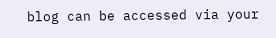blog can be accessed via your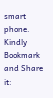smart phone.
Kindly Bookmark and Share it: